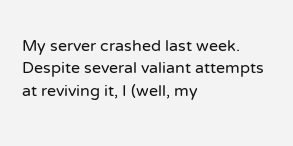My server crashed last week. Despite several valiant attempts at reviving it, I (well, my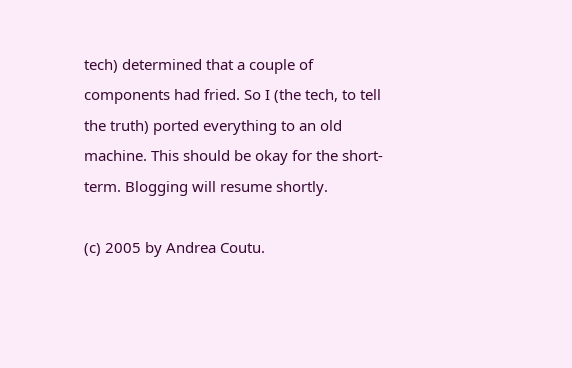tech) determined that a couple of components had fried. So I (the tech, to tell the truth) ported everything to an old machine. This should be okay for the short-term. Blogging will resume shortly.

(c) 2005 by Andrea Coutu.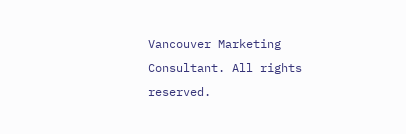Vancouver Marketing Consultant. All rights reserved.